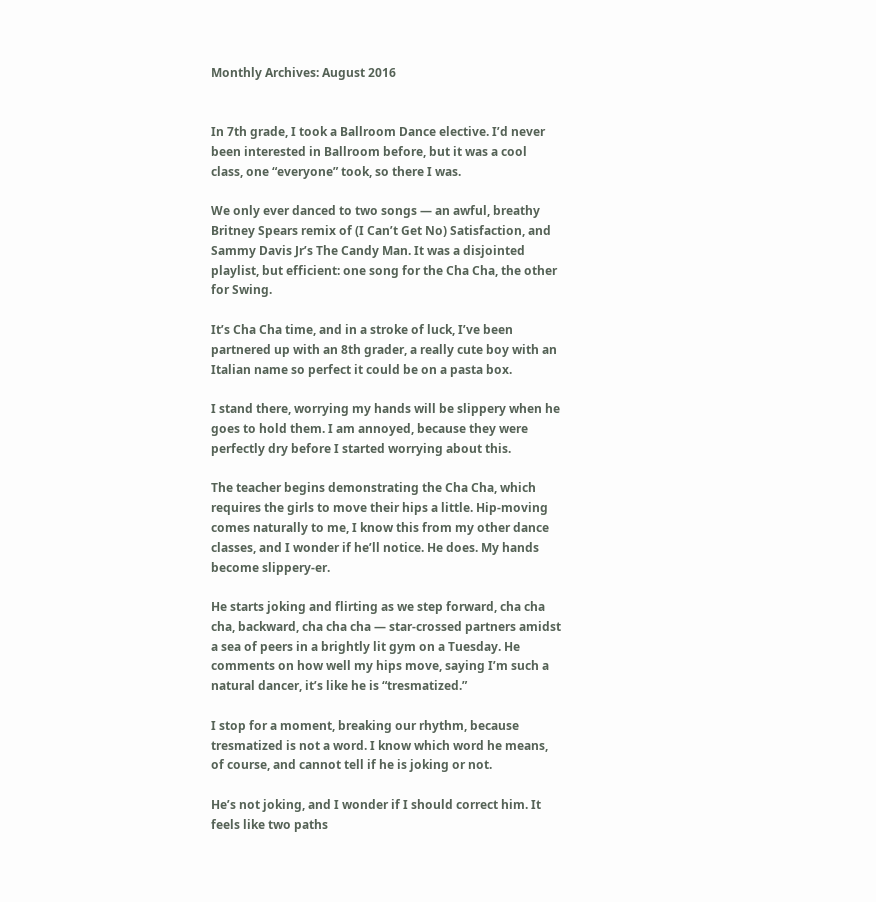Monthly Archives: August 2016


In 7th grade, I took a Ballroom Dance elective. I’d never been interested in Ballroom before, but it was a cool class, one “everyone” took, so there I was.

We only ever danced to two songs — an awful, breathy Britney Spears remix of (I Can’t Get No) Satisfaction, and Sammy Davis Jr’s The Candy Man. It was a disjointed playlist, but efficient: one song for the Cha Cha, the other for Swing.

It’s Cha Cha time, and in a stroke of luck, I’ve been partnered up with an 8th grader, a really cute boy with an Italian name so perfect it could be on a pasta box.

I stand there, worrying my hands will be slippery when he goes to hold them. I am annoyed, because they were perfectly dry before I started worrying about this.

The teacher begins demonstrating the Cha Cha, which requires the girls to move their hips a little. Hip-moving comes naturally to me, I know this from my other dance classes, and I wonder if he’ll notice. He does. My hands become slippery-er.

He starts joking and flirting as we step forward, cha cha cha, backward, cha cha cha — star-crossed partners amidst a sea of peers in a brightly lit gym on a Tuesday. He comments on how well my hips move, saying I’m such a natural dancer, it’s like he is “tresmatized.”

I stop for a moment, breaking our rhythm, because tresmatized is not a word. I know which word he means, of course, and cannot tell if he is joking or not.

He’s not joking, and I wonder if I should correct him. It feels like two paths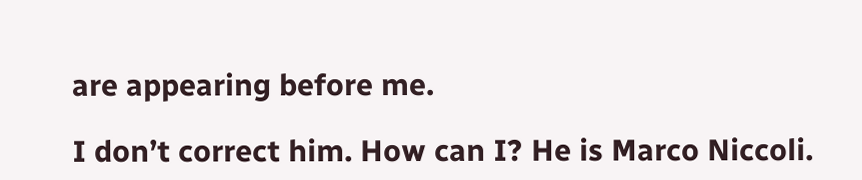are appearing before me.

I don’t correct him. How can I? He is Marco Niccoli.